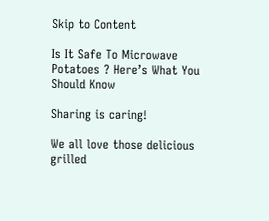Skip to Content

Is It Safe To Microwave Potatoes ? Here’s What You Should Know

Sharing is caring!

We all love those delicious grilled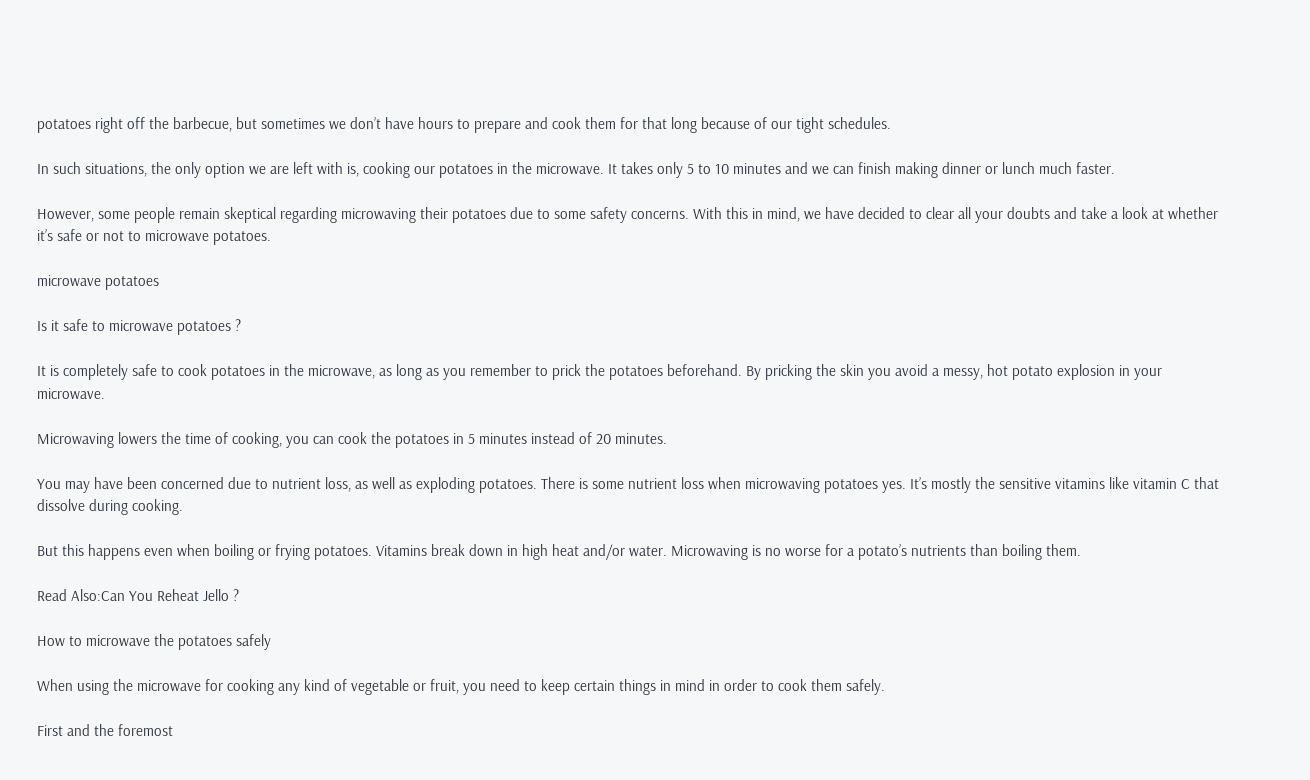potatoes right off the barbecue, but sometimes we don’t have hours to prepare and cook them for that long because of our tight schedules.

In such situations, the only option we are left with is, cooking our potatoes in the microwave. It takes only 5 to 10 minutes and we can finish making dinner or lunch much faster.

However, some people remain skeptical regarding microwaving their potatoes due to some safety concerns. With this in mind, we have decided to clear all your doubts and take a look at whether it’s safe or not to microwave potatoes.

microwave potatoes

Is it safe to microwave potatoes ?

It is completely safe to cook potatoes in the microwave, as long as you remember to prick the potatoes beforehand. By pricking the skin you avoid a messy, hot potato explosion in your microwave.

Microwaving lowers the time of cooking, you can cook the potatoes in 5 minutes instead of 20 minutes.

You may have been concerned due to nutrient loss, as well as exploding potatoes. There is some nutrient loss when microwaving potatoes yes. It’s mostly the sensitive vitamins like vitamin C that dissolve during cooking.

But this happens even when boiling or frying potatoes. Vitamins break down in high heat and/or water. Microwaving is no worse for a potato’s nutrients than boiling them.

Read Also:Can You Reheat Jello ?

How to microwave the potatoes safely

When using the microwave for cooking any kind of vegetable or fruit, you need to keep certain things in mind in order to cook them safely.

First and the foremost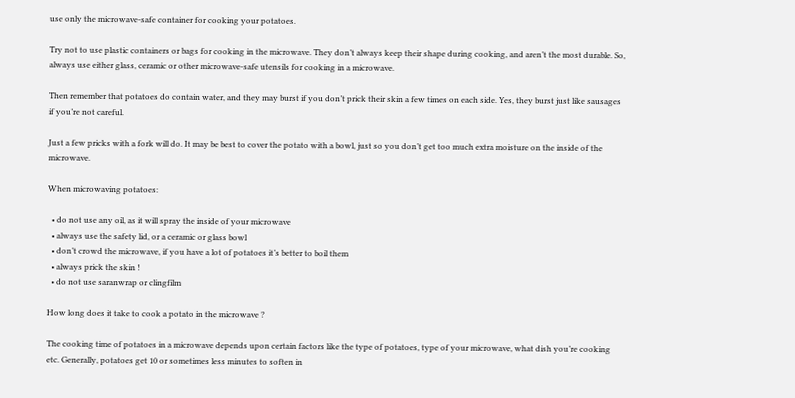use only the microwave-safe container for cooking your potatoes.

Try not to use plastic containers or bags for cooking in the microwave. They don’t always keep their shape during cooking, and aren’t the most durable. So, always use either glass, ceramic or other microwave-safe utensils for cooking in a microwave.

Then remember that potatoes do contain water, and they may burst if you don’t prick their skin a few times on each side. Yes, they burst just like sausages if you’re not careful.

Just a few pricks with a fork will do. It may be best to cover the potato with a bowl, just so you don’t get too much extra moisture on the inside of the microwave.

When microwaving potatoes:

  • do not use any oil, as it will spray the inside of your microwave
  • always use the safety lid, or a ceramic or glass bowl
  • don’t crowd the microwave, if you have a lot of potatoes it’s better to boil them
  • always prick the skin !
  • do not use saranwrap or clingfilm

How long does it take to cook a potato in the microwave ?

The cooking time of potatoes in a microwave depends upon certain factors like the type of potatoes, type of your microwave, what dish you’re cooking etc. Generally, potatoes get 10 or sometimes less minutes to soften in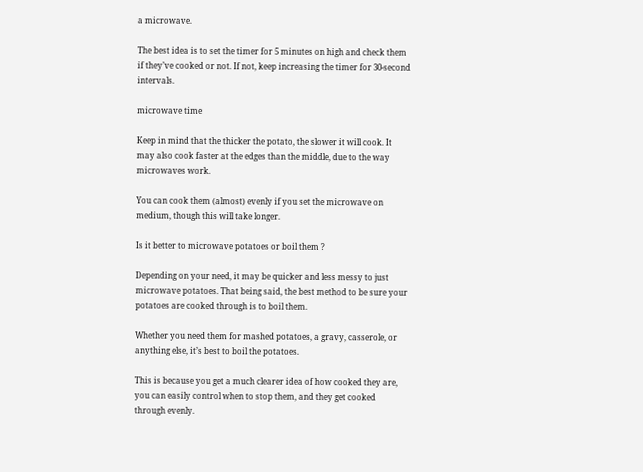a microwave.

The best idea is to set the timer for 5 minutes on high and check them if they’ve cooked or not. If not, keep increasing the timer for 30-second intervals.

microwave time

Keep in mind that the thicker the potato, the slower it will cook. It may also cook faster at the edges than the middle, due to the way microwaves work.

You can cook them (almost) evenly if you set the microwave on medium, though this will take longer.

Is it better to microwave potatoes or boil them ?

Depending on your need, it may be quicker and less messy to just microwave potatoes. That being said, the best method to be sure your potatoes are cooked through is to boil them.

Whether you need them for mashed potatoes, a gravy, casserole, or anything else, it’s best to boil the potatoes.

This is because you get a much clearer idea of how cooked they are, you can easily control when to stop them, and they get cooked through evenly.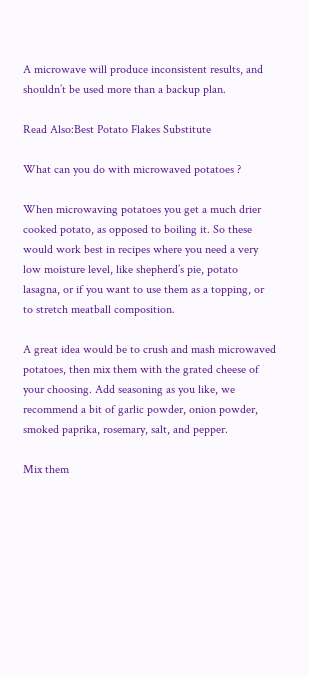A microwave will produce inconsistent results, and shouldn’t be used more than a backup plan.

Read Also:Best Potato Flakes Substitute

What can you do with microwaved potatoes ?

When microwaving potatoes you get a much drier cooked potato, as opposed to boiling it. So these would work best in recipes where you need a very low moisture level, like shepherd’s pie, potato lasagna, or if you want to use them as a topping, or to stretch meatball composition.

A great idea would be to crush and mash microwaved potatoes, then mix them with the grated cheese of your choosing. Add seasoning as you like, we recommend a bit of garlic powder, onion powder, smoked paprika, rosemary, salt, and pepper.

Mix them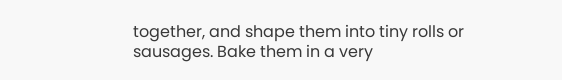together, and shape them into tiny rolls or sausages. Bake them in a very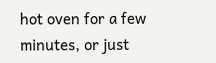hot oven for a few minutes, or just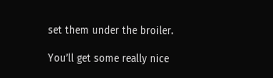set them under the broiler.

You’ll get some really nice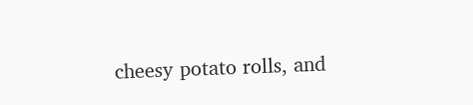cheesy potato rolls, and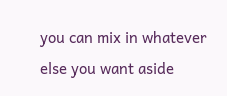you can mix in whatever else you want aside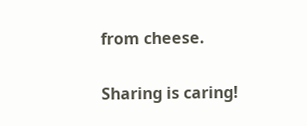from cheese.

Sharing is caring!